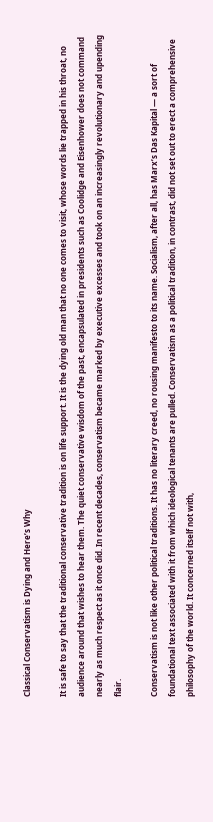Classical Conservatism is Dying and Here’s Why

It is safe to say that the traditional conservative tradition is on life support. It is the dying old man that no one comes to visit, whose words lie trapped in his throat, no audience around that wishes to hear them. The quiet conservative wisdom of the past, encapsulated in presidents such as Coolidge and Eisenhower does not command nearly as much respect as it once did. In recent decades, conservatism became marked by executive excesses and took on an increasingly revolutionary and upending flair.

Conservatism is not like other political traditions. It has no literary creed, no rousing manifesto to its name. Socialism, after all, has Marx’s Das Kapital — a sort of foundational text associated with it from which ideological tenants are pulled. Conservatism as a political tradition, in contrast, did not set out to erect a comprehensive philosophy of the world. It concerned itself not with,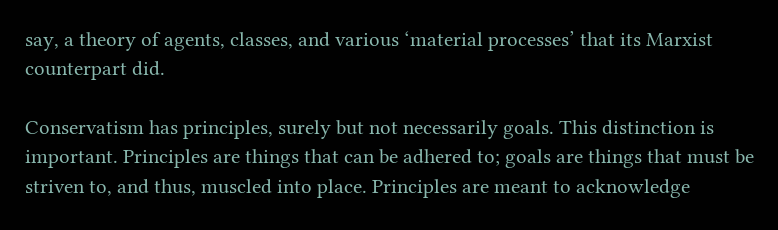say, a theory of agents, classes, and various ‘material processes’ that its Marxist counterpart did.

Conservatism has principles, surely but not necessarily goals. This distinction is important. Principles are things that can be adhered to; goals are things that must be striven to, and thus, muscled into place. Principles are meant to acknowledge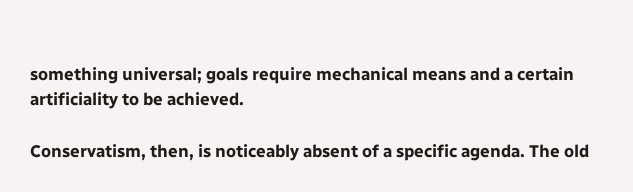something universal; goals require mechanical means and a certain artificiality to be achieved.

Conservatism, then, is noticeably absent of a specific agenda. The old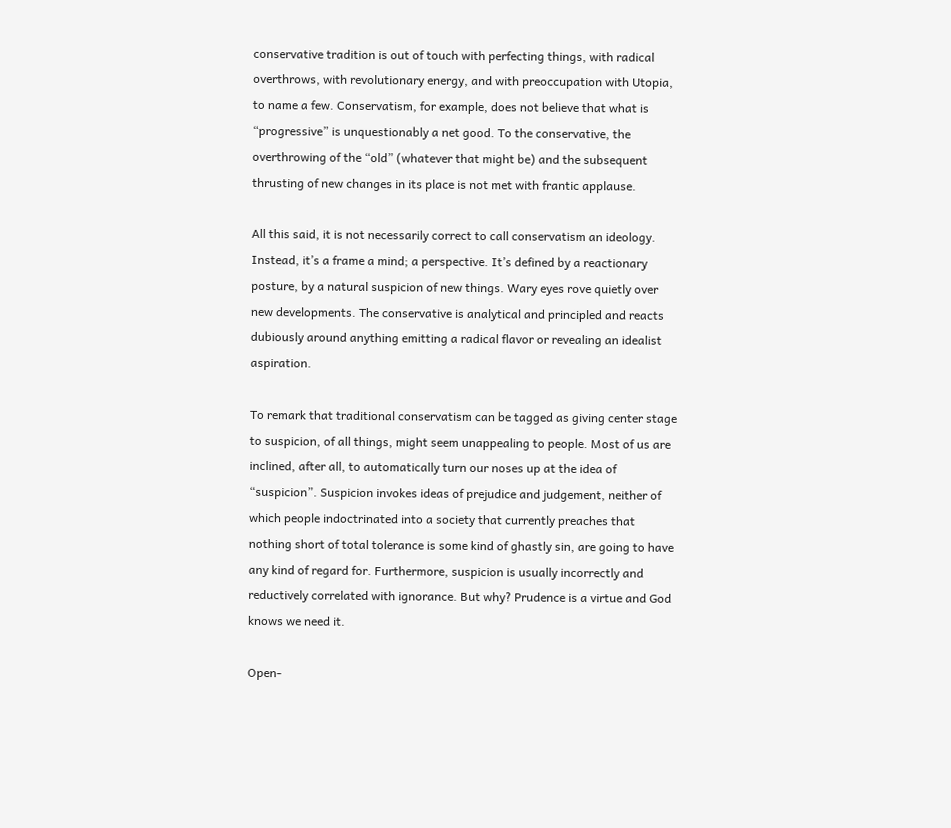conservative tradition is out of touch with perfecting things, with radical overthrows, with revolutionary energy, and with preoccupation with Utopia, to name a few. Conservatism, for example, does not believe that what is “progressive” is unquestionably a net good. To the conservative, the overthrowing of the “old” (whatever that might be) and the subsequent thrusting of new changes in its place is not met with frantic applause.

All this said, it is not necessarily correct to call conservatism an ideology. Instead, it’s a frame a mind; a perspective. It’s defined by a reactionary posture, by a natural suspicion of new things. Wary eyes rove quietly over new developments. The conservative is analytical and principled and reacts dubiously around anything emitting a radical flavor or revealing an idealist aspiration.

To remark that traditional conservatism can be tagged as giving center stage to suspicion, of all things, might seem unappealing to people. Most of us are inclined, after all, to automatically turn our noses up at the idea of “suspicion”. Suspicion invokes ideas of prejudice and judgement, neither of which people indoctrinated into a society that currently preaches that nothing short of total tolerance is some kind of ghastly sin, are going to have any kind of regard for. Furthermore, suspicion is usually incorrectly and reductively correlated with ignorance. But why? Prudence is a virtue and God knows we need it.

Open-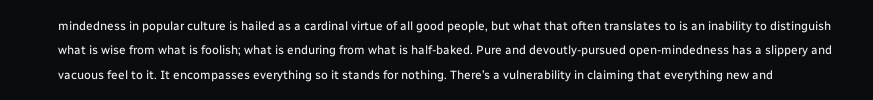mindedness in popular culture is hailed as a cardinal virtue of all good people, but what that often translates to is an inability to distinguish what is wise from what is foolish; what is enduring from what is half-baked. Pure and devoutly-pursued open-mindedness has a slippery and vacuous feel to it. It encompasses everything so it stands for nothing. There’s a vulnerability in claiming that everything new and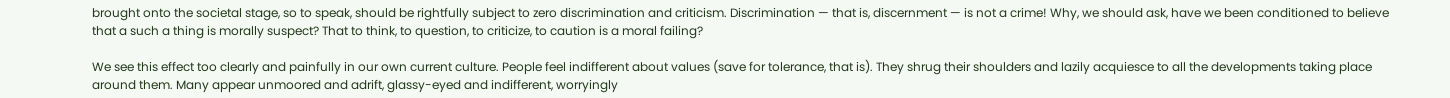brought onto the societal stage, so to speak, should be rightfully subject to zero discrimination and criticism. Discrimination — that is, discernment — is not a crime! Why, we should ask, have we been conditioned to believe that a such a thing is morally suspect? That to think, to question, to criticize, to caution is a moral failing?

We see this effect too clearly and painfully in our own current culture. People feel indifferent about values (save for tolerance, that is). They shrug their shoulders and lazily acquiesce to all the developments taking place around them. Many appear unmoored and adrift, glassy-eyed and indifferent, worryingly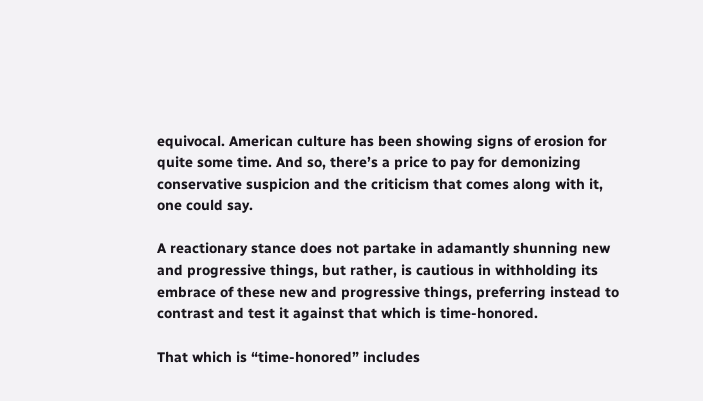equivocal. American culture has been showing signs of erosion for quite some time. And so, there’s a price to pay for demonizing conservative suspicion and the criticism that comes along with it, one could say.

A reactionary stance does not partake in adamantly shunning new and progressive things, but rather, is cautious in withholding its embrace of these new and progressive things, preferring instead to contrast and test it against that which is time-honored.

That which is “time-honored” includes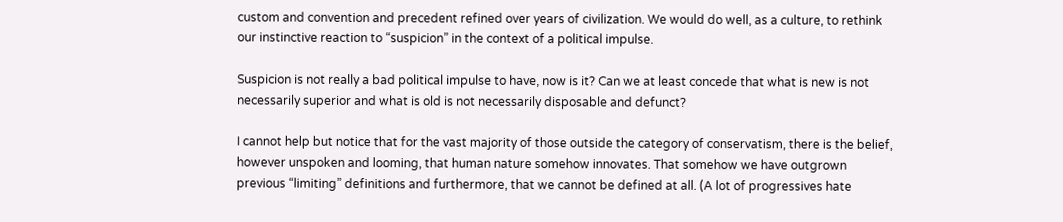custom and convention and precedent refined over years of civilization. We would do well, as a culture, to rethink our instinctive reaction to “suspicion” in the context of a political impulse.

Suspicion is not really a bad political impulse to have, now is it? Can we at least concede that what is new is not necessarily superior and what is old is not necessarily disposable and defunct?

I cannot help but notice that for the vast majority of those outside the category of conservatism, there is the belief, however unspoken and looming, that human nature somehow innovates. That somehow we have outgrown previous “limiting” definitions and furthermore, that we cannot be defined at all. (A lot of progressives hate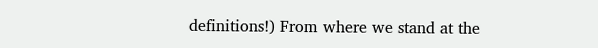definitions!) From where we stand at the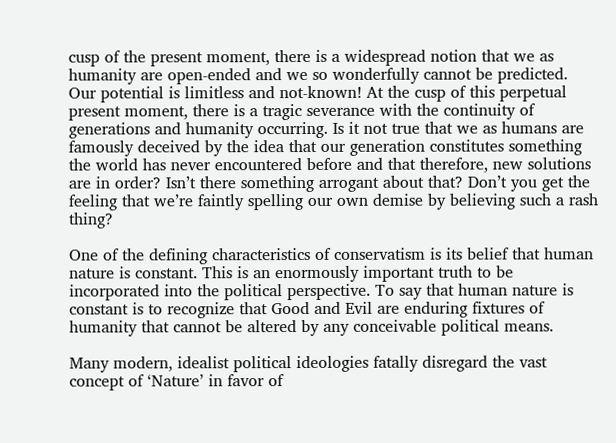cusp of the present moment, there is a widespread notion that we as humanity are open-ended and we so wonderfully cannot be predicted. Our potential is limitless and not-known! At the cusp of this perpetual present moment, there is a tragic severance with the continuity of generations and humanity occurring. Is it not true that we as humans are famously deceived by the idea that our generation constitutes something the world has never encountered before and that therefore, new solutions are in order? Isn’t there something arrogant about that? Don’t you get the feeling that we’re faintly spelling our own demise by believing such a rash thing?

One of the defining characteristics of conservatism is its belief that human nature is constant. This is an enormously important truth to be incorporated into the political perspective. To say that human nature is constant is to recognize that Good and Evil are enduring fixtures of humanity that cannot be altered by any conceivable political means.

Many modern, idealist political ideologies fatally disregard the vast concept of ‘Nature’ in favor of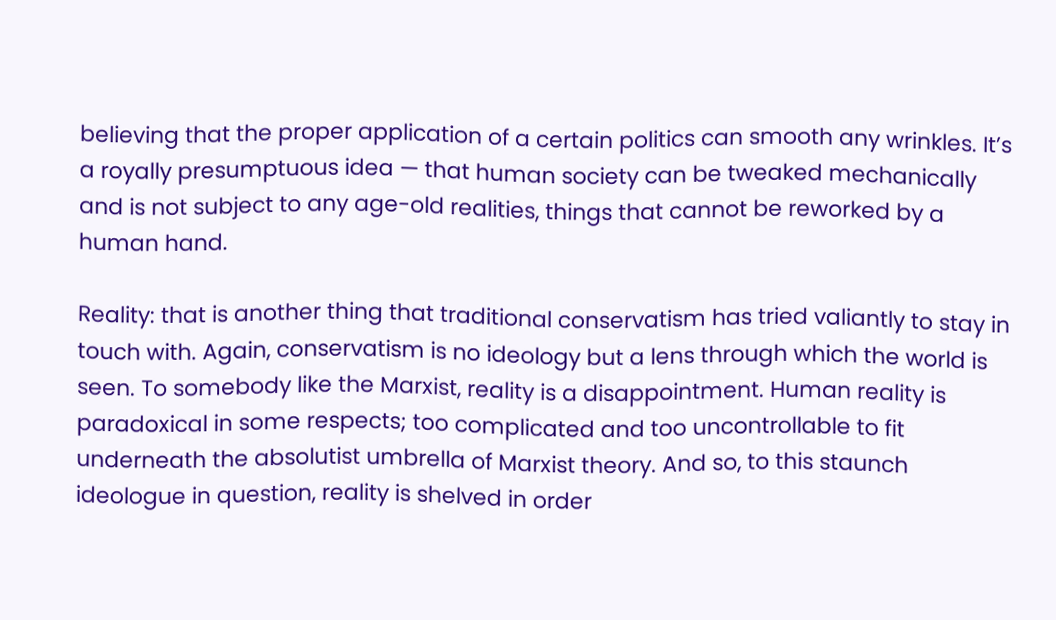believing that the proper application of a certain politics can smooth any wrinkles. It’s a royally presumptuous idea — that human society can be tweaked mechanically and is not subject to any age-old realities, things that cannot be reworked by a human hand.

Reality: that is another thing that traditional conservatism has tried valiantly to stay in touch with. Again, conservatism is no ideology but a lens through which the world is seen. To somebody like the Marxist, reality is a disappointment. Human reality is paradoxical in some respects; too complicated and too uncontrollable to fit underneath the absolutist umbrella of Marxist theory. And so, to this staunch ideologue in question, reality is shelved in order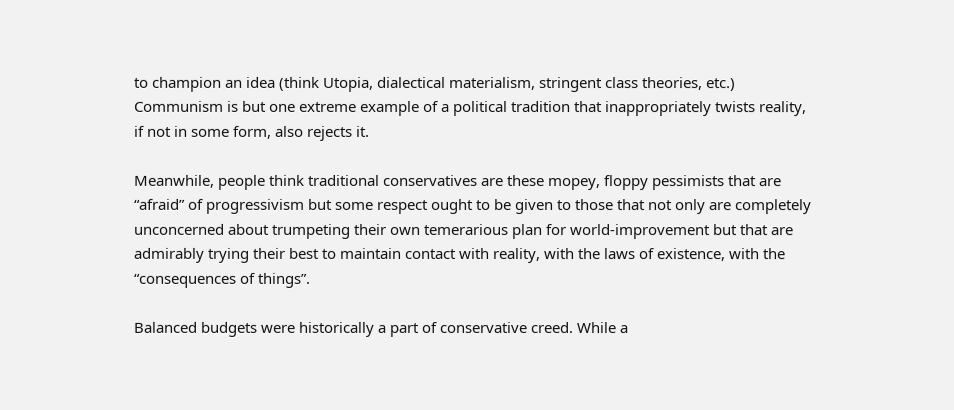to champion an idea (think Utopia, dialectical materialism, stringent class theories, etc.) Communism is but one extreme example of a political tradition that inappropriately twists reality, if not in some form, also rejects it.

Meanwhile, people think traditional conservatives are these mopey, floppy pessimists that are “afraid” of progressivism but some respect ought to be given to those that not only are completely unconcerned about trumpeting their own temerarious plan for world-improvement but that are admirably trying their best to maintain contact with reality, with the laws of existence, with the “consequences of things”.

Balanced budgets were historically a part of conservative creed. While a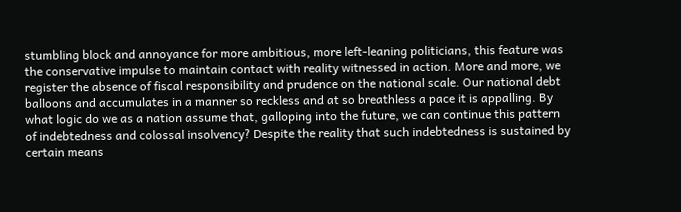stumbling block and annoyance for more ambitious, more left-leaning politicians, this feature was the conservative impulse to maintain contact with reality witnessed in action. More and more, we register the absence of fiscal responsibility and prudence on the national scale. Our national debt balloons and accumulates in a manner so reckless and at so breathless a pace it is appalling. By what logic do we as a nation assume that, galloping into the future, we can continue this pattern of indebtedness and colossal insolvency? Despite the reality that such indebtedness is sustained by certain means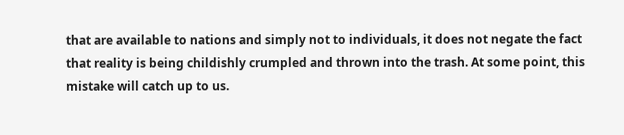that are available to nations and simply not to individuals, it does not negate the fact that reality is being childishly crumpled and thrown into the trash. At some point, this mistake will catch up to us.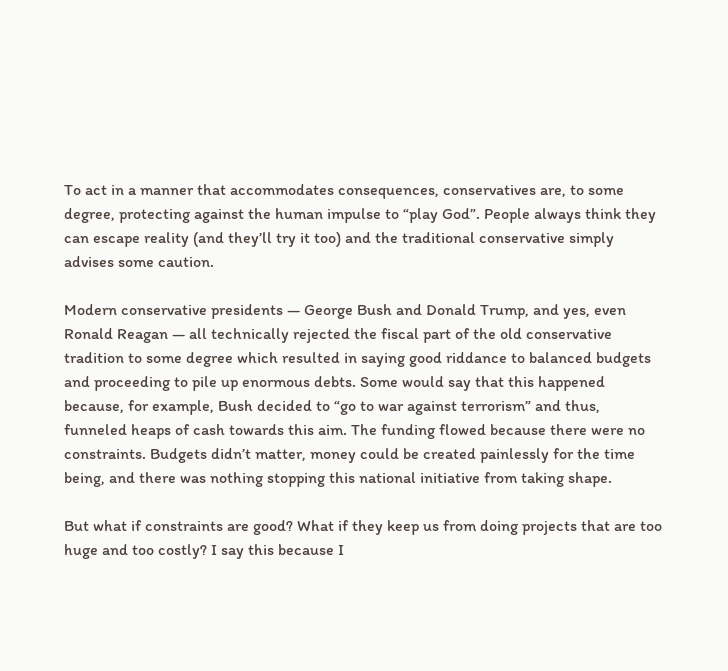To act in a manner that accommodates consequences, conservatives are, to some degree, protecting against the human impulse to “play God”. People always think they can escape reality (and they’ll try it too) and the traditional conservative simply advises some caution.

Modern conservative presidents — George Bush and Donald Trump, and yes, even Ronald Reagan — all technically rejected the fiscal part of the old conservative tradition to some degree which resulted in saying good riddance to balanced budgets and proceeding to pile up enormous debts. Some would say that this happened because, for example, Bush decided to “go to war against terrorism” and thus, funneled heaps of cash towards this aim. The funding flowed because there were no constraints. Budgets didn’t matter, money could be created painlessly for the time being, and there was nothing stopping this national initiative from taking shape.

But what if constraints are good? What if they keep us from doing projects that are too huge and too costly? I say this because I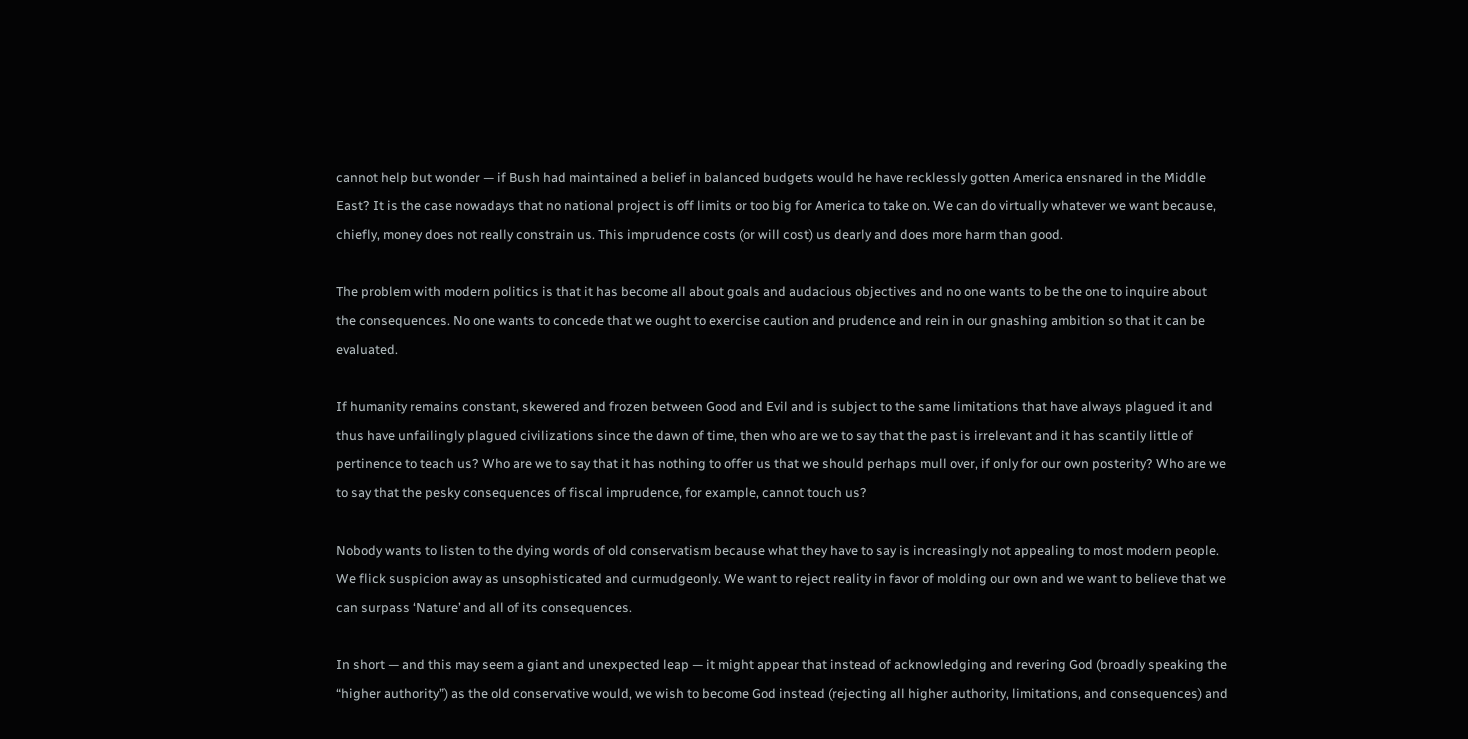cannot help but wonder — if Bush had maintained a belief in balanced budgets would he have recklessly gotten America ensnared in the Middle East? It is the case nowadays that no national project is off limits or too big for America to take on. We can do virtually whatever we want because, chiefly, money does not really constrain us. This imprudence costs (or will cost) us dearly and does more harm than good.

The problem with modern politics is that it has become all about goals and audacious objectives and no one wants to be the one to inquire about the consequences. No one wants to concede that we ought to exercise caution and prudence and rein in our gnashing ambition so that it can be evaluated.

If humanity remains constant, skewered and frozen between Good and Evil and is subject to the same limitations that have always plagued it and thus have unfailingly plagued civilizations since the dawn of time, then who are we to say that the past is irrelevant and it has scantily little of pertinence to teach us? Who are we to say that it has nothing to offer us that we should perhaps mull over, if only for our own posterity? Who are we to say that the pesky consequences of fiscal imprudence, for example, cannot touch us?

Nobody wants to listen to the dying words of old conservatism because what they have to say is increasingly not appealing to most modern people. We flick suspicion away as unsophisticated and curmudgeonly. We want to reject reality in favor of molding our own and we want to believe that we can surpass ‘Nature’ and all of its consequences.

In short — and this may seem a giant and unexpected leap — it might appear that instead of acknowledging and revering God (broadly speaking the “higher authority”) as the old conservative would, we wish to become God instead (rejecting all higher authority, limitations, and consequences) and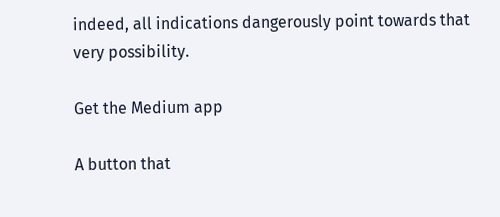indeed, all indications dangerously point towards that very possibility.

Get the Medium app

A button that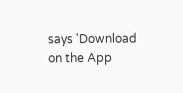says 'Download on the App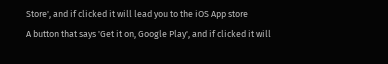Store', and if clicked it will lead you to the iOS App store
A button that says 'Get it on, Google Play', and if clicked it will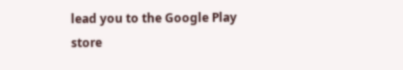lead you to the Google Play store